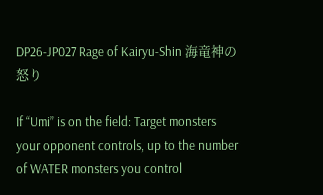DP26-JP027 Rage of Kairyu-Shin 海竜神の怒り

If “Umi” is on the field: Target monsters your opponent controls, up to the number of WATER monsters you control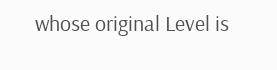whose original Level is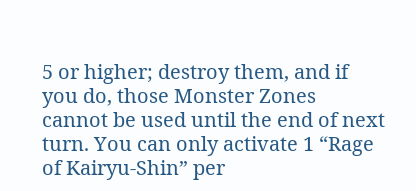5 or higher; destroy them, and if you do, those Monster Zones cannot be used until the end of next turn. You can only activate 1 “Rage of Kairyu-Shin” per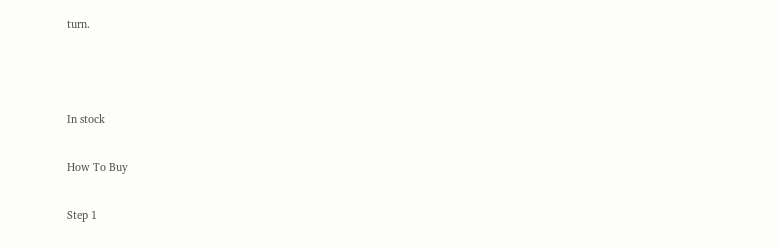turn.



In stock

How To Buy

Step 1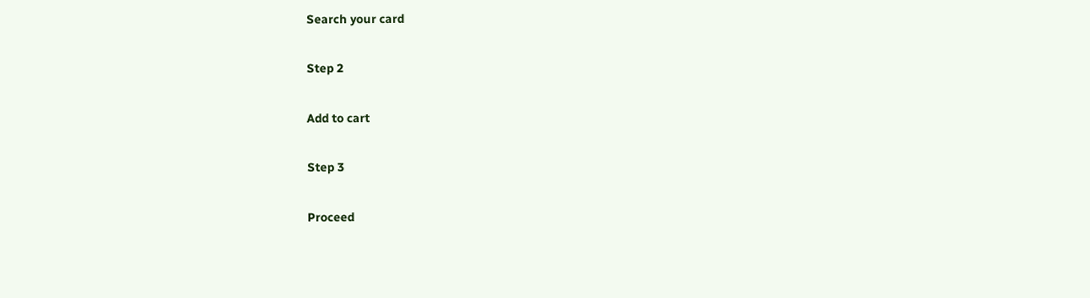Search your card

Step 2

Add to cart

Step 3

Proceed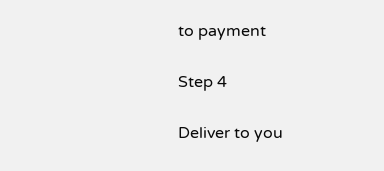to payment

Step 4

Deliver to you